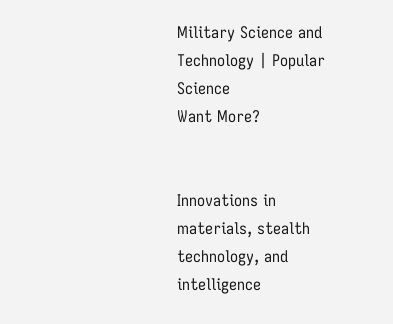Military Science and Technology | Popular Science
Want More?


Innovations in materials, stealth technology, and intelligence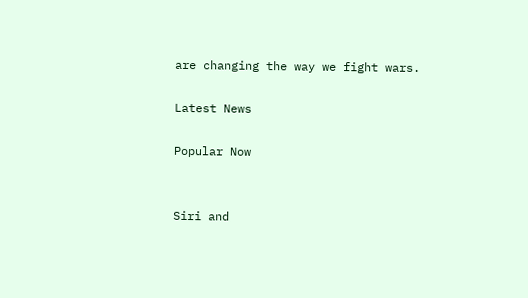are changing the way we fight wars.

Latest News

Popular Now


Siri and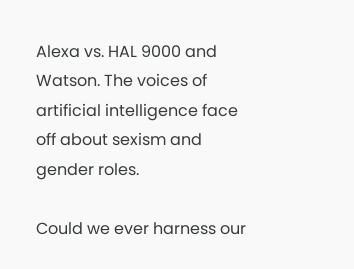Alexa vs. HAL 9000 and Watson. The voices of artificial intelligence face off about sexism and gender roles.

Could we ever harness our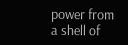power from a shell of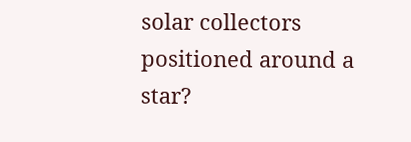solar collectors positioned around a star?